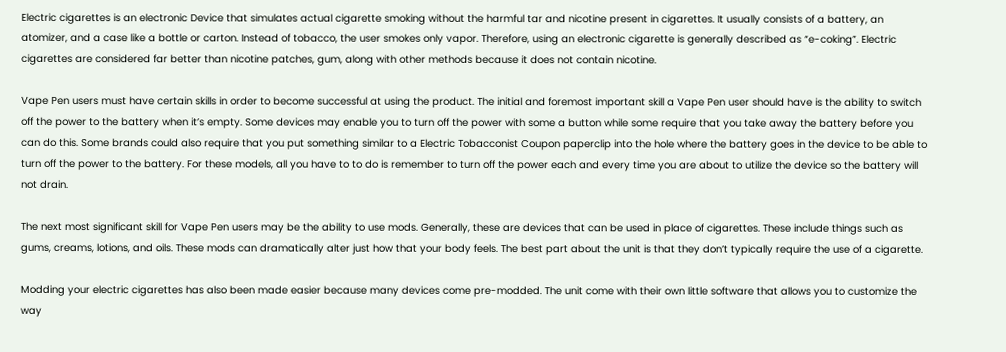Electric cigarettes is an electronic Device that simulates actual cigarette smoking without the harmful tar and nicotine present in cigarettes. It usually consists of a battery, an atomizer, and a case like a bottle or carton. Instead of tobacco, the user smokes only vapor. Therefore, using an electronic cigarette is generally described as “e-coking”. Electric cigarettes are considered far better than nicotine patches, gum, along with other methods because it does not contain nicotine.

Vape Pen users must have certain skills in order to become successful at using the product. The initial and foremost important skill a Vape Pen user should have is the ability to switch off the power to the battery when it’s empty. Some devices may enable you to turn off the power with some a button while some require that you take away the battery before you can do this. Some brands could also require that you put something similar to a Electric Tobacconist Coupon paperclip into the hole where the battery goes in the device to be able to turn off the power to the battery. For these models, all you have to to do is remember to turn off the power each and every time you are about to utilize the device so the battery will not drain.

The next most significant skill for Vape Pen users may be the ability to use mods. Generally, these are devices that can be used in place of cigarettes. These include things such as gums, creams, lotions, and oils. These mods can dramatically alter just how that your body feels. The best part about the unit is that they don’t typically require the use of a cigarette.

Modding your electric cigarettes has also been made easier because many devices come pre-modded. The unit come with their own little software that allows you to customize the way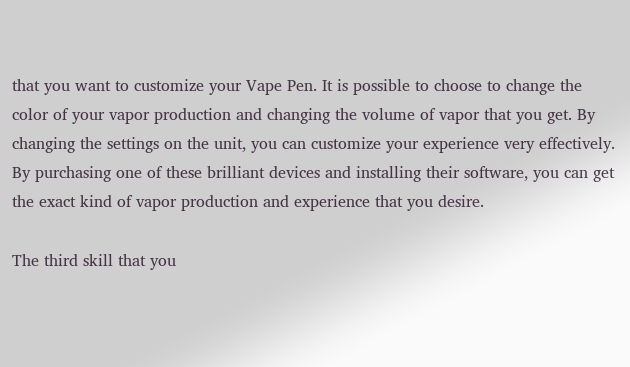that you want to customize your Vape Pen. It is possible to choose to change the color of your vapor production and changing the volume of vapor that you get. By changing the settings on the unit, you can customize your experience very effectively. By purchasing one of these brilliant devices and installing their software, you can get the exact kind of vapor production and experience that you desire.

The third skill that you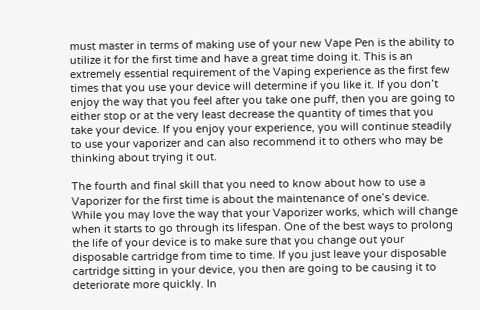must master in terms of making use of your new Vape Pen is the ability to utilize it for the first time and have a great time doing it. This is an extremely essential requirement of the Vaping experience as the first few times that you use your device will determine if you like it. If you don’t enjoy the way that you feel after you take one puff, then you are going to either stop or at the very least decrease the quantity of times that you take your device. If you enjoy your experience, you will continue steadily to use your vaporizer and can also recommend it to others who may be thinking about trying it out.

The fourth and final skill that you need to know about how to use a Vaporizer for the first time is about the maintenance of one’s device. While you may love the way that your Vaporizer works, which will change when it starts to go through its lifespan. One of the best ways to prolong the life of your device is to make sure that you change out your disposable cartridge from time to time. If you just leave your disposable cartridge sitting in your device, you then are going to be causing it to deteriorate more quickly. In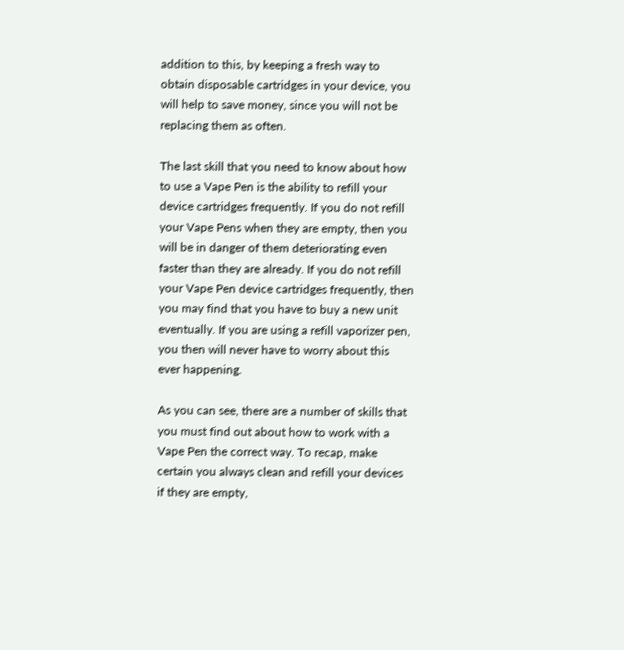addition to this, by keeping a fresh way to obtain disposable cartridges in your device, you will help to save money, since you will not be replacing them as often.

The last skill that you need to know about how to use a Vape Pen is the ability to refill your device cartridges frequently. If you do not refill your Vape Pens when they are empty, then you will be in danger of them deteriorating even faster than they are already. If you do not refill your Vape Pen device cartridges frequently, then you may find that you have to buy a new unit eventually. If you are using a refill vaporizer pen, you then will never have to worry about this ever happening.

As you can see, there are a number of skills that you must find out about how to work with a Vape Pen the correct way. To recap, make certain you always clean and refill your devices if they are empty,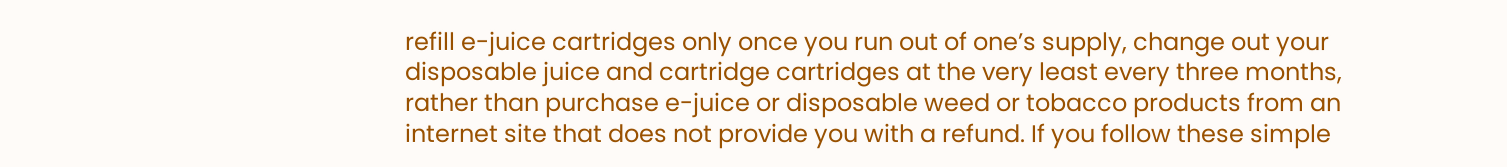refill e-juice cartridges only once you run out of one’s supply, change out your disposable juice and cartridge cartridges at the very least every three months, rather than purchase e-juice or disposable weed or tobacco products from an internet site that does not provide you with a refund. If you follow these simple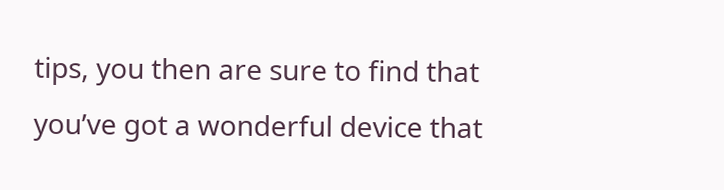tips, you then are sure to find that you’ve got a wonderful device that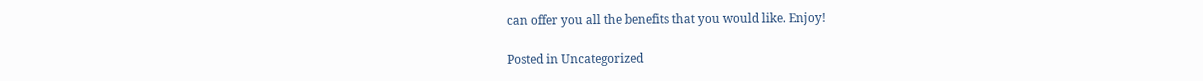can offer you all the benefits that you would like. Enjoy!

Posted in Uncategorized